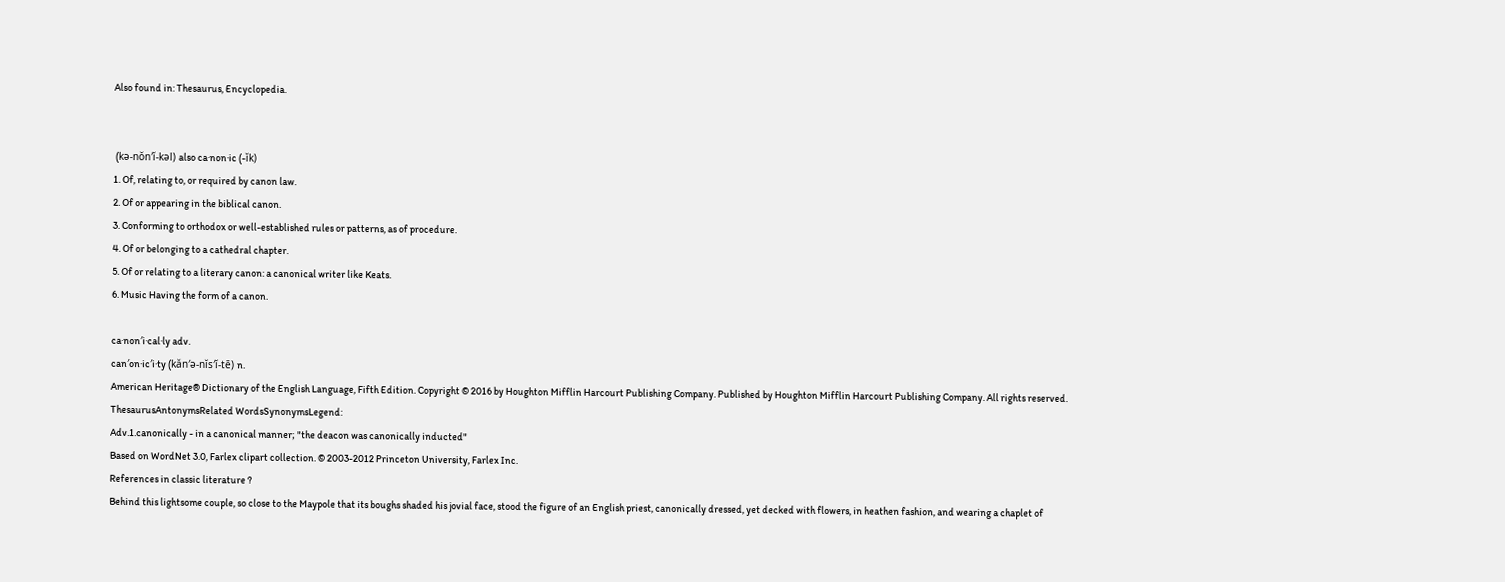Also found in: Thesaurus, Encyclopedia.


 (kə-nŏn′ĭ-kəl) also ca·non·ic (-ĭk)
1. Of, relating to, or required by canon law.
2. Of or appearing in the biblical canon.
3. Conforming to orthodox or well-established rules or patterns, as of procedure.
4. Of or belonging to a cathedral chapter.
5. Of or relating to a literary canon: a canonical writer like Keats.
6. Music Having the form of a canon.

ca·non′i·cal·ly adv.
can′on·ic′i·ty (kăn′ə-nĭs′ĭ-tē) n.
American Heritage® Dictionary of the English Language, Fifth Edition. Copyright © 2016 by Houghton Mifflin Harcourt Publishing Company. Published by Houghton Mifflin Harcourt Publishing Company. All rights reserved.
ThesaurusAntonymsRelated WordsSynonymsLegend:
Adv.1.canonically - in a canonical manner; "the deacon was canonically inducted"
Based on WordNet 3.0, Farlex clipart collection. © 2003-2012 Princeton University, Farlex Inc.
References in classic literature ?
Behind this lightsome couple, so close to the Maypole that its boughs shaded his jovial face, stood the figure of an English priest, canonically dressed, yet decked with flowers, in heathen fashion, and wearing a chaplet of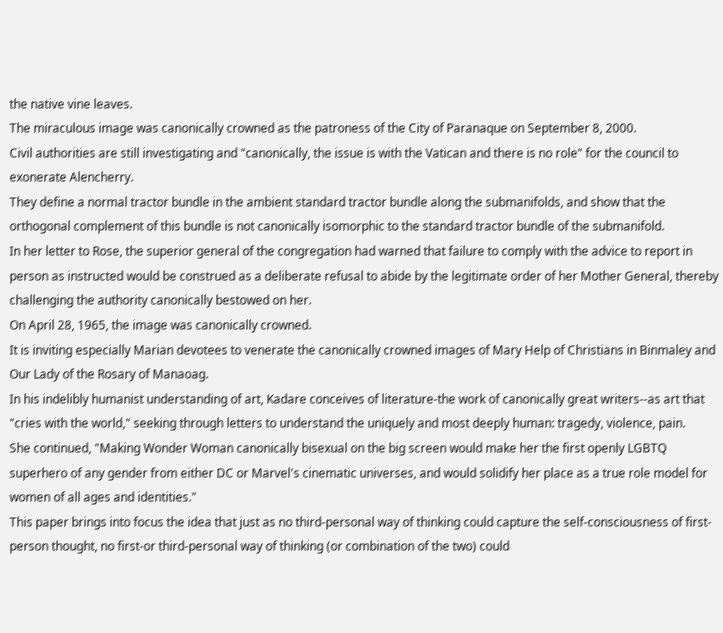the native vine leaves.
The miraculous image was canonically crowned as the patroness of the City of Paranaque on September 8, 2000.
Civil authorities are still investigating and "canonically, the issue is with the Vatican and there is no role" for the council to exonerate Alencherry.
They define a normal tractor bundle in the ambient standard tractor bundle along the submanifolds, and show that the orthogonal complement of this bundle is not canonically isomorphic to the standard tractor bundle of the submanifold.
In her letter to Rose, the superior general of the congregation had warned that failure to comply with the advice to report in person as instructed would be construed as a deliberate refusal to abide by the legitimate order of her Mother General, thereby challenging the authority canonically bestowed on her.
On April 28, 1965, the image was canonically crowned.
It is inviting especially Marian devotees to venerate the canonically crowned images of Mary Help of Christians in Binmaley and Our Lady of the Rosary of Manaoag.
In his indelibly humanist understanding of art, Kadare conceives of literature-the work of canonically great writers--as art that "cries with the world," seeking through letters to understand the uniquely and most deeply human: tragedy, violence, pain.
She continued, "Making Wonder Woman canonically bisexual on the big screen would make her the first openly LGBTQ superhero of any gender from either DC or Marvel's cinematic universes, and would solidify her place as a true role model for women of all ages and identities."
This paper brings into focus the idea that just as no third-personal way of thinking could capture the self-consciousness of first-person thought, no first-or third-personal way of thinking (or combination of the two) could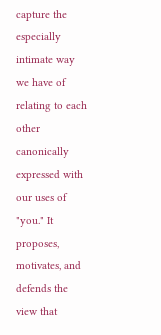capture the especially intimate way we have of relating to each other canonically expressed with our uses of "you." It proposes, motivates, and defends the view that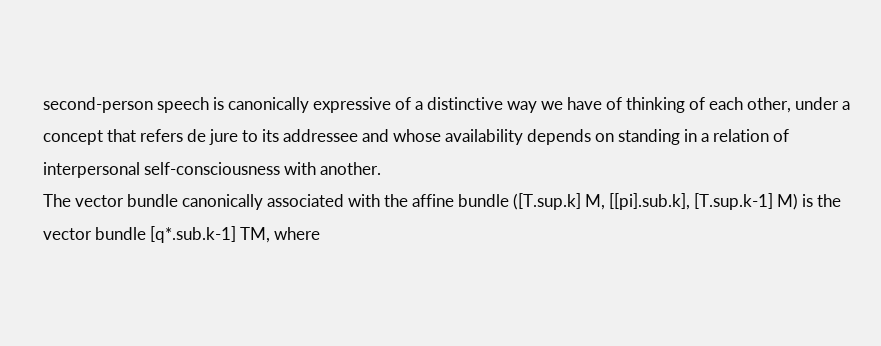second-person speech is canonically expressive of a distinctive way we have of thinking of each other, under a concept that refers de jure to its addressee and whose availability depends on standing in a relation of interpersonal self-consciousness with another.
The vector bundle canonically associated with the affine bundle ([T.sup.k] M, [[pi].sub.k], [T.sup.k-1] M) is the vector bundle [q*.sub.k-1] TM, where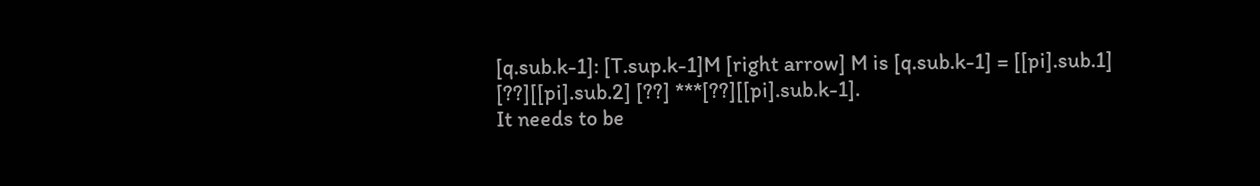[q.sub.k-1]: [T.sup.k-1]M [right arrow] M is [q.sub.k-1] = [[pi].sub.1] [??][[pi].sub.2] [??] ***[??][[pi].sub.k-1].
It needs to be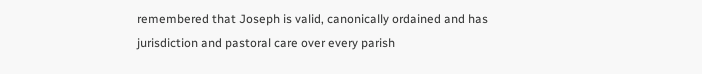remembered that Joseph is valid, canonically ordained and has jurisdiction and pastoral care over every parish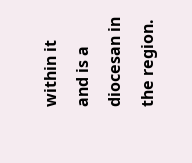within it and is a diocesan in the region.